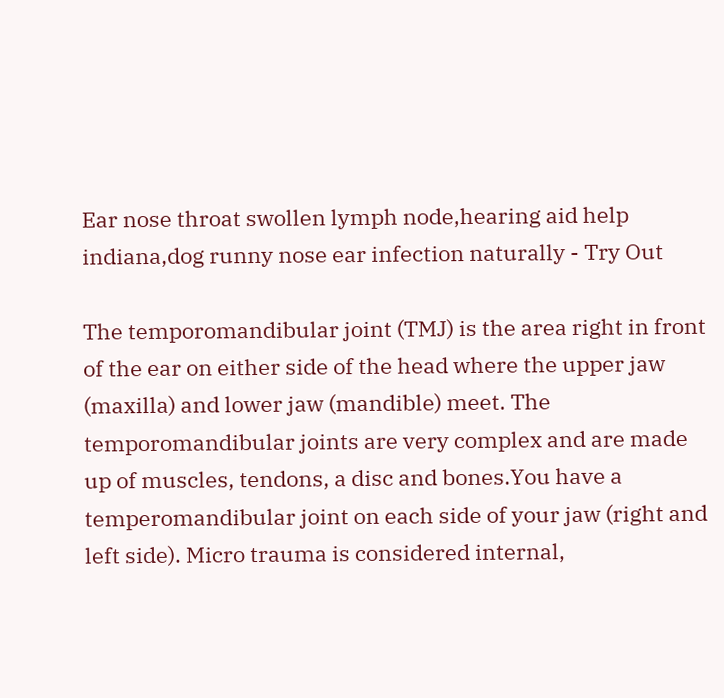Ear nose throat swollen lymph node,hearing aid help indiana,dog runny nose ear infection naturally - Try Out

The temporomandibular joint (TMJ) is the area right in front of the ear on either side of the head where the upper jaw (maxilla) and lower jaw (mandible) meet. The temporomandibular joints are very complex and are made up of muscles, tendons, a disc and bones.You have a temperomandibular joint on each side of your jaw (right and left side). Micro trauma is considered internal,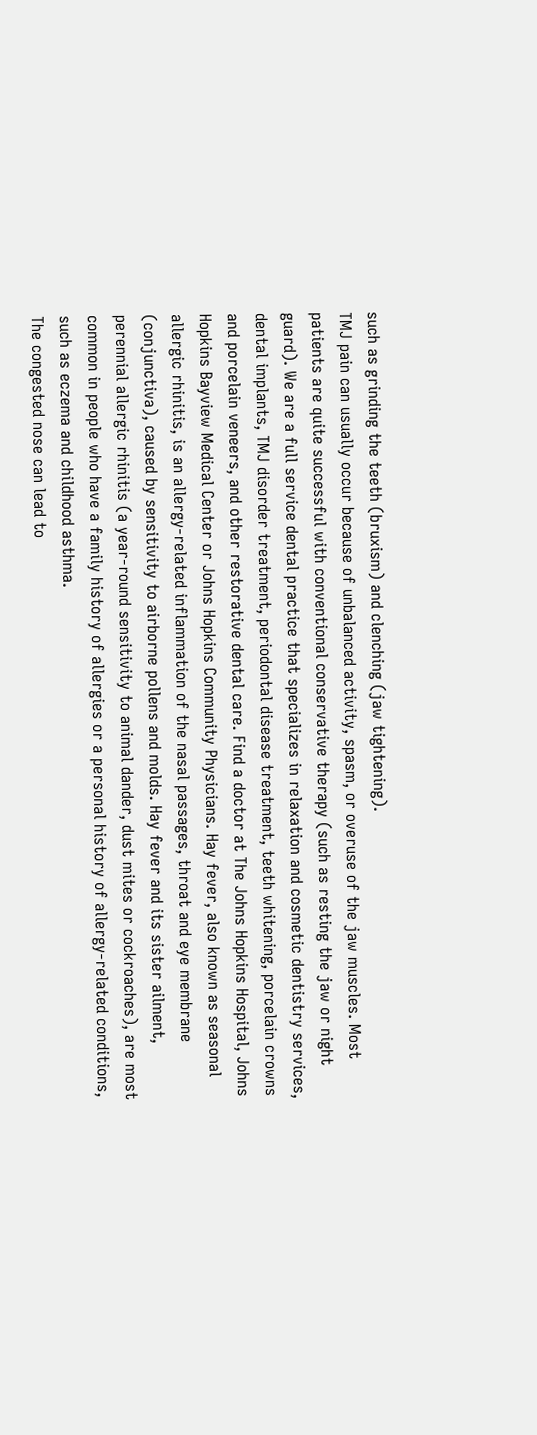such as grinding the teeth (bruxism) and clenching (jaw tightening).
TMJ pain can usually occur because of unbalanced activity, spasm, or overuse of the jaw muscles. Most patients are quite successful with conventional conservative therapy (such as resting the jaw or night guard). We are a full service dental practice that specializes in relaxation and cosmetic dentistry services, dental implants, TMJ disorder treatment, periodontal disease treatment, teeth whitening, porcelain crowns and porcelain veneers, and other restorative dental care. Find a doctor at The Johns Hopkins Hospital, Johns Hopkins Bayview Medical Center or Johns Hopkins Community Physicians. Hay fever, also known as seasonal allergic rhinitis, is an allergy-related inflammation of the nasal passages, throat and eye membrane (conjunctiva), caused by sensitivity to airborne pollens and molds. Hay fever and its sister ailment, perennial allergic rhinitis (a year-round sensitivity to animal dander, dust mites or cockroaches), are most common in people who have a family history of allergies or a personal history of allergy-related conditions, such as eczema and childhood asthma.
The congested nose can lead to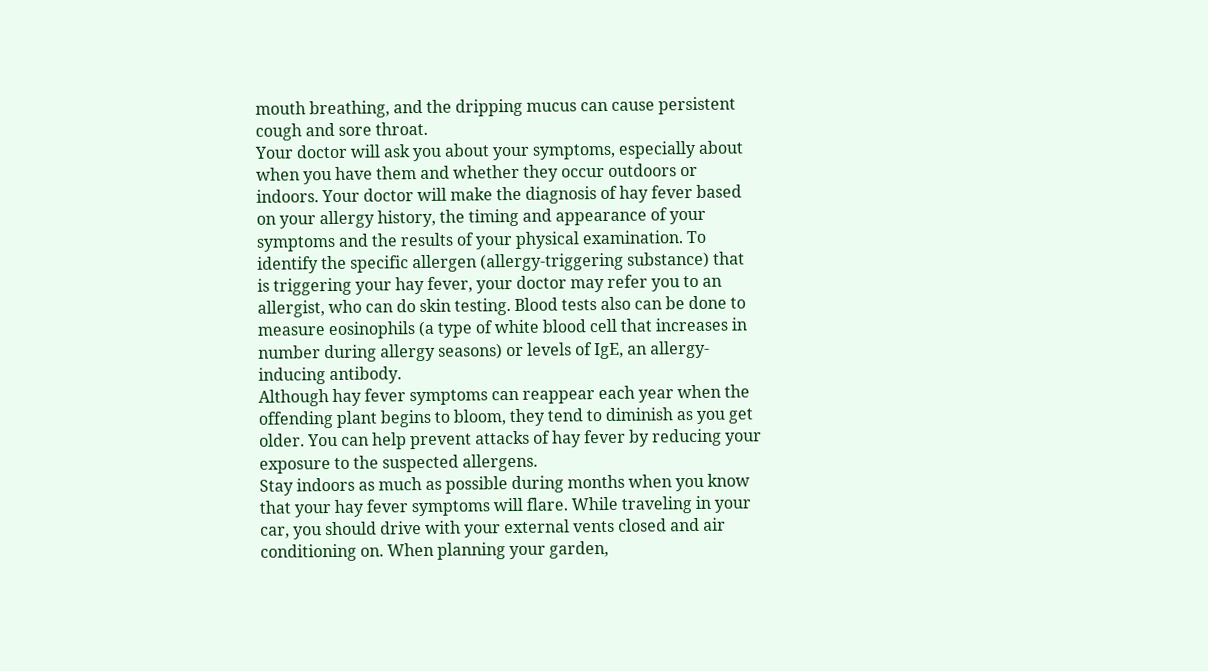mouth breathing, and the dripping mucus can cause persistent cough and sore throat.
Your doctor will ask you about your symptoms, especially about when you have them and whether they occur outdoors or indoors. Your doctor will make the diagnosis of hay fever based on your allergy history, the timing and appearance of your symptoms and the results of your physical examination. To identify the specific allergen (allergy-triggering substance) that is triggering your hay fever, your doctor may refer you to an allergist, who can do skin testing. Blood tests also can be done to measure eosinophils (a type of white blood cell that increases in number during allergy seasons) or levels of IgE, an allergy-inducing antibody.
Although hay fever symptoms can reappear each year when the offending plant begins to bloom, they tend to diminish as you get older. You can help prevent attacks of hay fever by reducing your exposure to the suspected allergens.
Stay indoors as much as possible during months when you know that your hay fever symptoms will flare. While traveling in your car, you should drive with your external vents closed and air conditioning on. When planning your garden,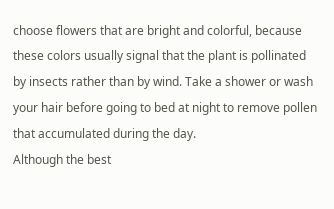choose flowers that are bright and colorful, because these colors usually signal that the plant is pollinated by insects rather than by wind. Take a shower or wash your hair before going to bed at night to remove pollen that accumulated during the day.
Although the best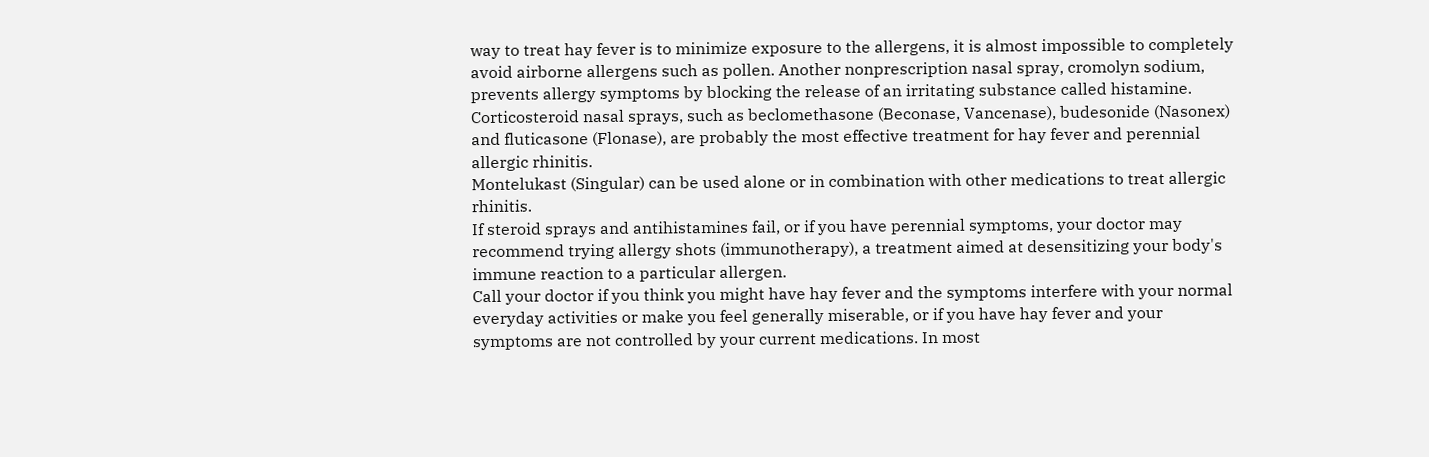way to treat hay fever is to minimize exposure to the allergens, it is almost impossible to completely avoid airborne allergens such as pollen. Another nonprescription nasal spray, cromolyn sodium, prevents allergy symptoms by blocking the release of an irritating substance called histamine. Corticosteroid nasal sprays, such as beclomethasone (Beconase, Vancenase), budesonide (Nasonex) and fluticasone (Flonase), are probably the most effective treatment for hay fever and perennial allergic rhinitis.
Montelukast (Singular) can be used alone or in combination with other medications to treat allergic rhinitis.
If steroid sprays and antihistamines fail, or if you have perennial symptoms, your doctor may recommend trying allergy shots (immunotherapy), a treatment aimed at desensitizing your body's immune reaction to a particular allergen.
Call your doctor if you think you might have hay fever and the symptoms interfere with your normal everyday activities or make you feel generally miserable, or if you have hay fever and your symptoms are not controlled by your current medications. In most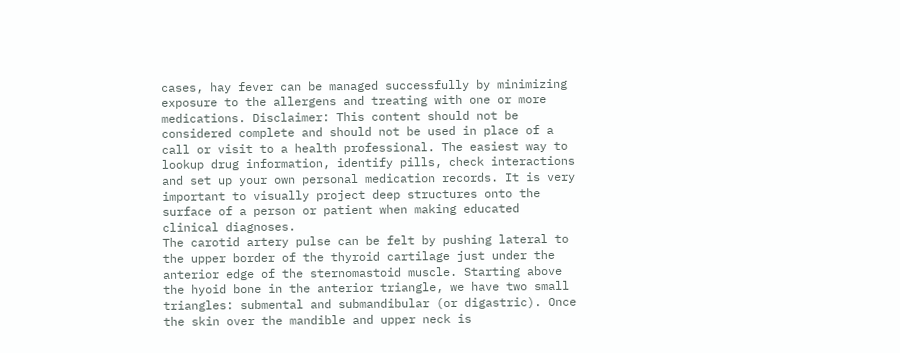cases, hay fever can be managed successfully by minimizing exposure to the allergens and treating with one or more medications. Disclaimer: This content should not be considered complete and should not be used in place of a call or visit to a health professional. The easiest way to lookup drug information, identify pills, check interactions and set up your own personal medication records. It is very important to visually project deep structures onto the surface of a person or patient when making educated clinical diagnoses.
The carotid artery pulse can be felt by pushing lateral to the upper border of the thyroid cartilage just under the anterior edge of the sternomastoid muscle. Starting above the hyoid bone in the anterior triangle, we have two small triangles: submental and submandibular (or digastric). Once the skin over the mandible and upper neck is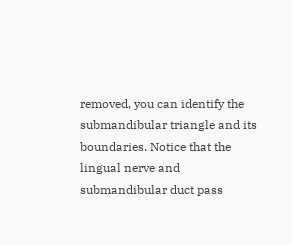removed, you can identify the submandibular triangle and its boundaries. Notice that the lingual nerve and submandibular duct pass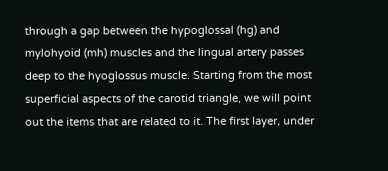through a gap between the hypoglossal (hg) and mylohyoid (mh) muscles and the lingual artery passes deep to the hyoglossus muscle. Starting from the most superficial aspects of the carotid triangle, we will point out the items that are related to it. The first layer, under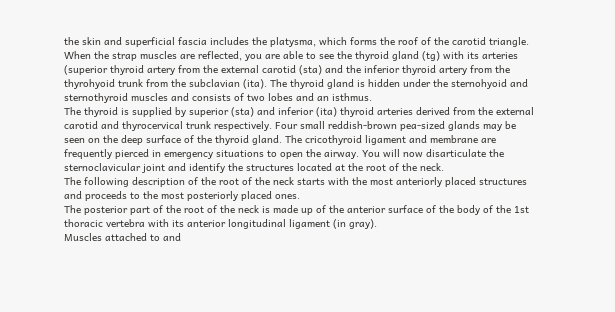the skin and superficial fascia includes the platysma, which forms the roof of the carotid triangle. When the strap muscles are reflected, you are able to see the thyroid gland (tg) with its arteries (superior thyroid artery from the external carotid (sta) and the inferior thyroid artery from the thyrohyoid trunk from the subclavian (ita). The thyroid gland is hidden under the sternohyoid and sternothyroid muscles and consists of two lobes and an isthmus.
The thyroid is supplied by superior (sta) and inferior (ita) thyroid arteries derived from the external carotid and thyrocervical trunk respectively. Four small reddish-brown pea-sized glands may be seen on the deep surface of the thyroid gland. The cricothyroid ligament and membrane are frequently pierced in emergency situations to open the airway. You will now disarticulate the sternoclavicular joint and identify the structures located at the root of the neck.
The following description of the root of the neck starts with the most anteriorly placed structures and proceeds to the most posteriorly placed ones.
The posterior part of the root of the neck is made up of the anterior surface of the body of the 1st thoracic vertebra with its anterior longitudinal ligament (in gray).
Muscles attached to and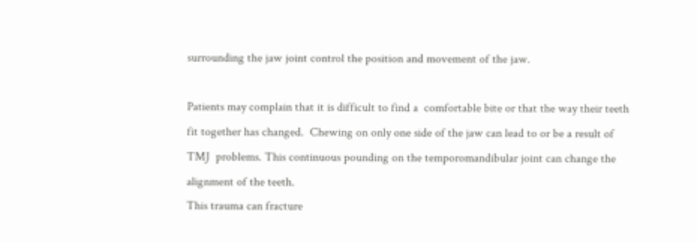surrounding the jaw joint control the position and movement of the jaw.

Patients may complain that it is difficult to find a  comfortable bite or that the way their teeth fit together has changed.  Chewing on only one side of the jaw can lead to or be a result of TMJ  problems. This continuous pounding on the temporomandibular joint can change the alignment of the teeth.
This trauma can fracture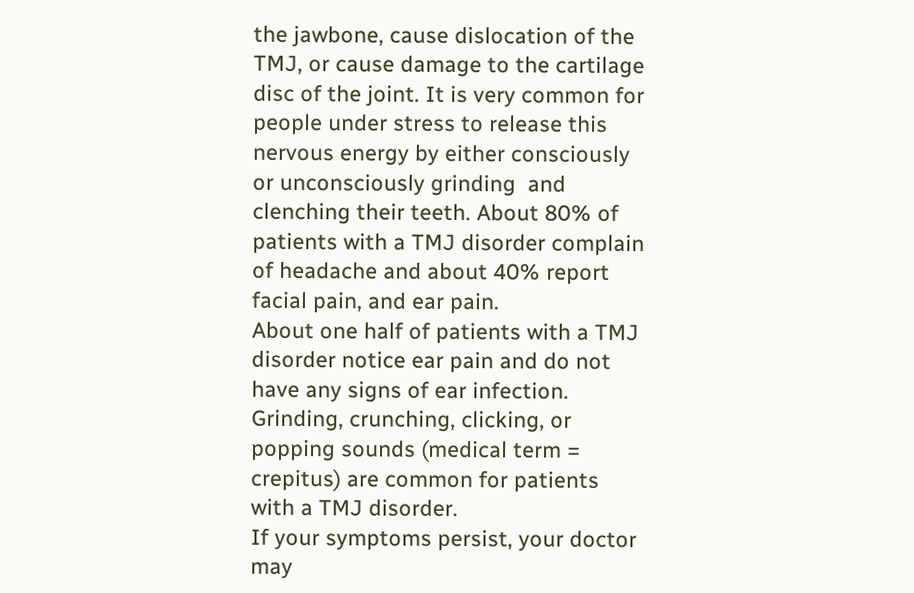the jawbone, cause dislocation of the TMJ, or cause damage to the cartilage disc of the joint. It is very common for people under stress to release this nervous energy by either consciously or unconsciously grinding  and clenching their teeth. About 80% of patients with a TMJ disorder complain of headache and about 40% report facial pain, and ear pain.
About one half of patients with a TMJ disorder notice ear pain and do not have any signs of ear infection. Grinding, crunching, clicking, or popping sounds (medical term = crepitus) are common for patients with a TMJ disorder.
If your symptoms persist, your doctor may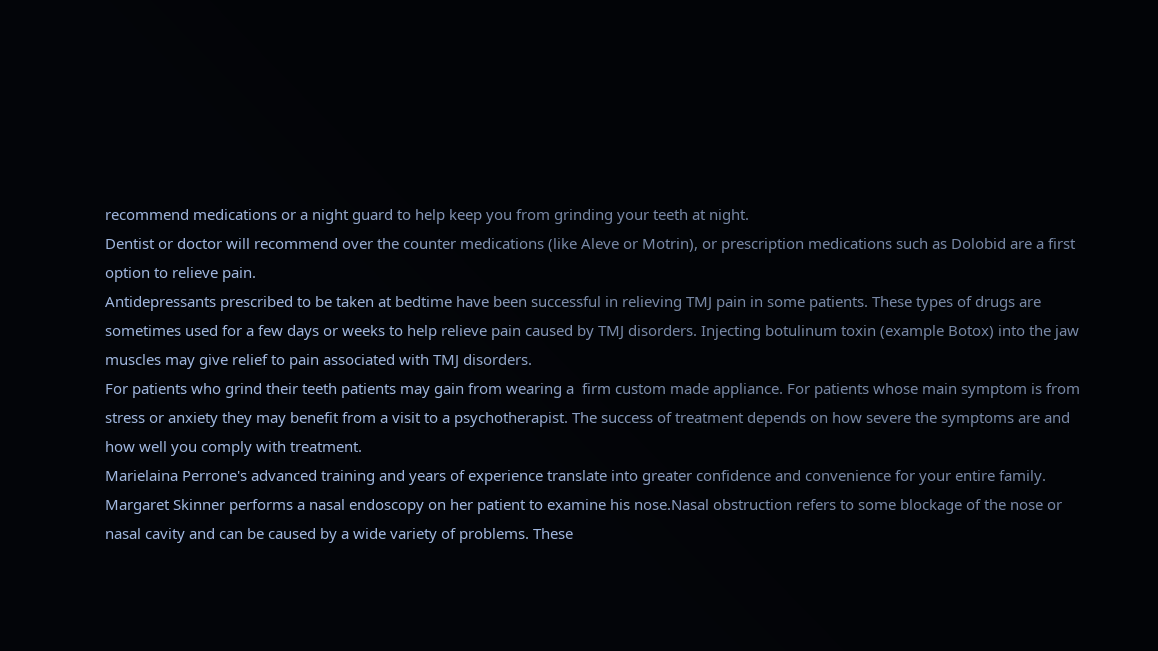recommend medications or a night guard to help keep you from grinding your teeth at night.
Dentist or doctor will recommend over the counter medications (like Aleve or Motrin), or prescription medications such as Dolobid are a first option to relieve pain.
Antidepressants prescribed to be taken at bedtime have been successful in relieving TMJ pain in some patients. These types of drugs are sometimes used for a few days or weeks to help relieve pain caused by TMJ disorders. Injecting botulinum toxin (example Botox) into the jaw muscles may give relief to pain associated with TMJ disorders.
For patients who grind their teeth patients may gain from wearing a  firm custom made appliance. For patients whose main symptom is from stress or anxiety they may benefit from a visit to a psychotherapist. The success of treatment depends on how severe the symptoms are and how well you comply with treatment.
Marielaina Perrone's advanced training and years of experience translate into greater confidence and convenience for your entire family. Margaret Skinner performs a nasal endoscopy on her patient to examine his nose.Nasal obstruction refers to some blockage of the nose or nasal cavity and can be caused by a wide variety of problems. These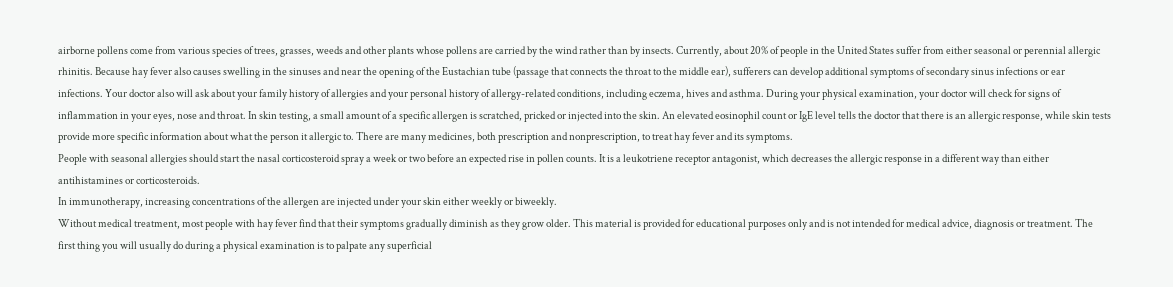airborne pollens come from various species of trees, grasses, weeds and other plants whose pollens are carried by the wind rather than by insects. Currently, about 20% of people in the United States suffer from either seasonal or perennial allergic rhinitis. Because hay fever also causes swelling in the sinuses and near the opening of the Eustachian tube (passage that connects the throat to the middle ear), sufferers can develop additional symptoms of secondary sinus infections or ear infections. Your doctor also will ask about your family history of allergies and your personal history of allergy-related conditions, including eczema, hives and asthma. During your physical examination, your doctor will check for signs of inflammation in your eyes, nose and throat. In skin testing, a small amount of a specific allergen is scratched, pricked or injected into the skin. An elevated eosinophil count or IgE level tells the doctor that there is an allergic response, while skin tests provide more specific information about what the person it allergic to. There are many medicines, both prescription and nonprescription, to treat hay fever and its symptoms.
People with seasonal allergies should start the nasal corticosteroid spray a week or two before an expected rise in pollen counts. It is a leukotriene receptor antagonist, which decreases the allergic response in a different way than either antihistamines or corticosteroids.
In immunotherapy, increasing concentrations of the allergen are injected under your skin either weekly or biweekly.
Without medical treatment, most people with hay fever find that their symptoms gradually diminish as they grow older. This material is provided for educational purposes only and is not intended for medical advice, diagnosis or treatment. The first thing you will usually do during a physical examination is to palpate any superficial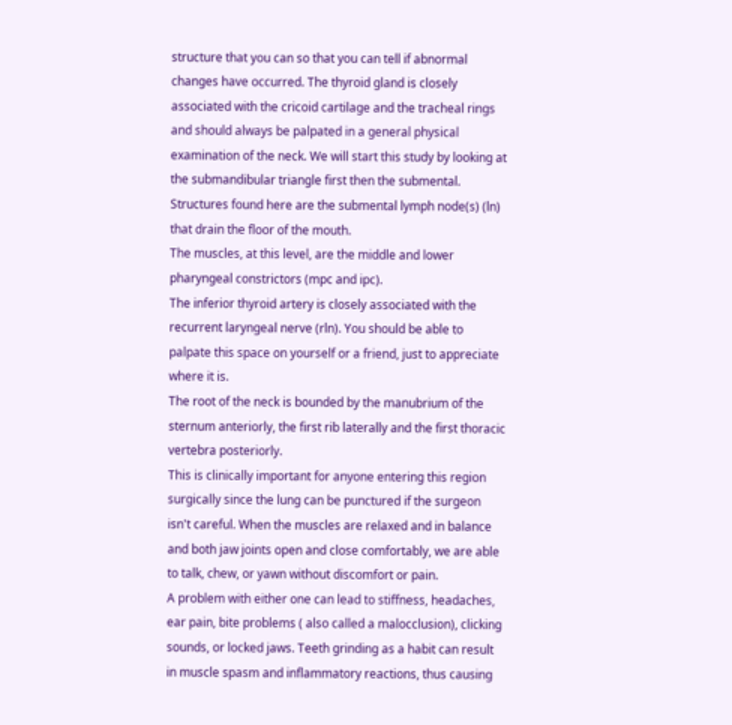structure that you can so that you can tell if abnormal changes have occurred. The thyroid gland is closely associated with the cricoid cartilage and the tracheal rings and should always be palpated in a general physical examination of the neck. We will start this study by looking at the submandibular triangle first then the submental. Structures found here are the submental lymph node(s) (ln) that drain the floor of the mouth.
The muscles, at this level, are the middle and lower pharyngeal constrictors (mpc and ipc).
The inferior thyroid artery is closely associated with the recurrent laryngeal nerve (rln). You should be able to palpate this space on yourself or a friend, just to appreciate where it is.
The root of the neck is bounded by the manubrium of the sternum anteriorly, the first rib laterally and the first thoracic vertebra posteriorly.
This is clinically important for anyone entering this region surgically since the lung can be punctured if the surgeon isn't careful. When the muscles are relaxed and in balance and both jaw joints open and close comfortably, we are able to talk, chew, or yawn without discomfort or pain.
A problem with either one can lead to stiffness, headaches, ear pain, bite problems ( also called a malocclusion), clicking sounds, or locked jaws. Teeth grinding as a habit can result in muscle spasm and inflammatory reactions, thus causing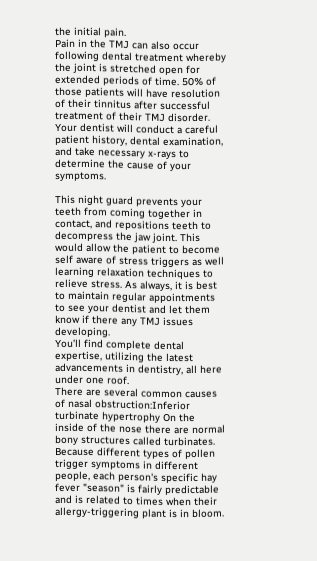the initial pain.
Pain in the TMJ can also occur following dental treatment whereby the joint is stretched open for extended periods of time. 50% of those patients will have resolution of their tinnitus after successful treatment of their TMJ disorder. Your dentist will conduct a careful patient history, dental examination, and take necessary x-rays to determine the cause of your symptoms.

This night guard prevents your teeth from coming together in contact, and repositions teeth to decompress the jaw joint. This would allow the patient to become self aware of stress triggers as well learning relaxation techniques to relieve stress. As always, it is best to maintain regular appointments to see your dentist and let them know if there any TMJ issues developing.
You’ll find complete dental expertise, utilizing the latest advancements in dentistry, all here under one roof.
There are several common causes of nasal obstruction:Inferior turbinate hypertrophy On the inside of the nose there are normal bony structures called turbinates. Because different types of pollen trigger symptoms in different people, each person's specific hay fever "season" is fairly predictable and is related to times when their allergy-triggering plant is in bloom.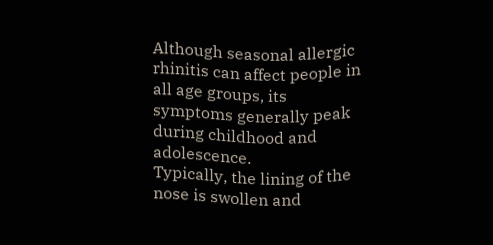Although seasonal allergic rhinitis can affect people in all age groups, its symptoms generally peak during childhood and adolescence.
Typically, the lining of the nose is swollen and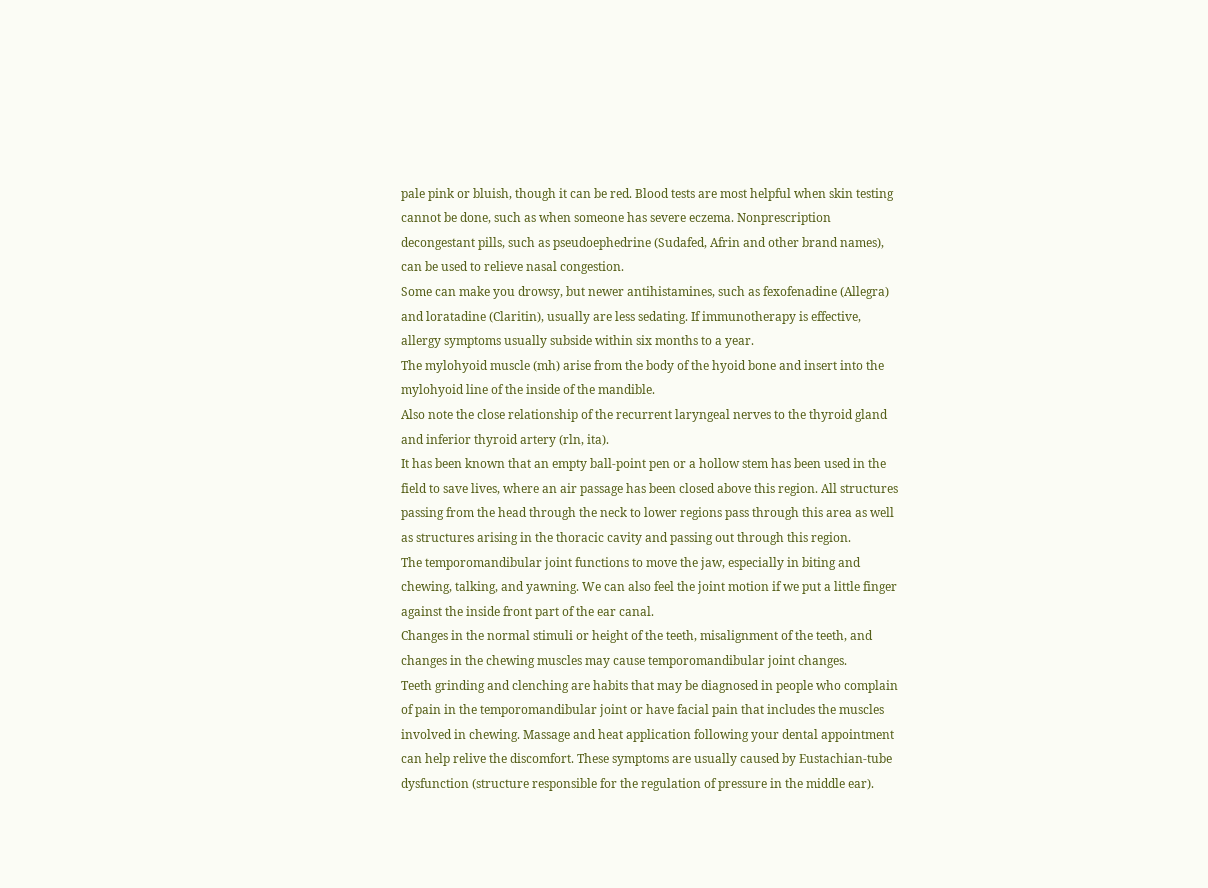pale pink or bluish, though it can be red. Blood tests are most helpful when skin testing cannot be done, such as when someone has severe eczema. Nonprescription decongestant pills, such as pseudoephedrine (Sudafed, Afrin and other brand names), can be used to relieve nasal congestion.
Some can make you drowsy, but newer antihistamines, such as fexofenadine (Allegra) and loratadine (Claritin), usually are less sedating. If immunotherapy is effective, allergy symptoms usually subside within six months to a year.
The mylohyoid muscle (mh) arise from the body of the hyoid bone and insert into the mylohyoid line of the inside of the mandible.
Also note the close relationship of the recurrent laryngeal nerves to the thyroid gland and inferior thyroid artery (rln, ita).
It has been known that an empty ball-point pen or a hollow stem has been used in the field to save lives, where an air passage has been closed above this region. All structures passing from the head through the neck to lower regions pass through this area as well as structures arising in the thoracic cavity and passing out through this region.
The temporomandibular joint functions to move the jaw, especially in biting and chewing, talking, and yawning. We can also feel the joint motion if we put a little finger against the inside front part of the ear canal.
Changes in the normal stimuli or height of the teeth, misalignment of the teeth, and changes in the chewing muscles may cause temporomandibular joint changes.
Teeth grinding and clenching are habits that may be diagnosed in people who complain of pain in the temporomandibular joint or have facial pain that includes the muscles involved in chewing. Massage and heat application following your dental appointment can help relive the discomfort. These symptoms are usually caused by Eustachian-tube dysfunction (structure responsible for the regulation of pressure in the middle ear).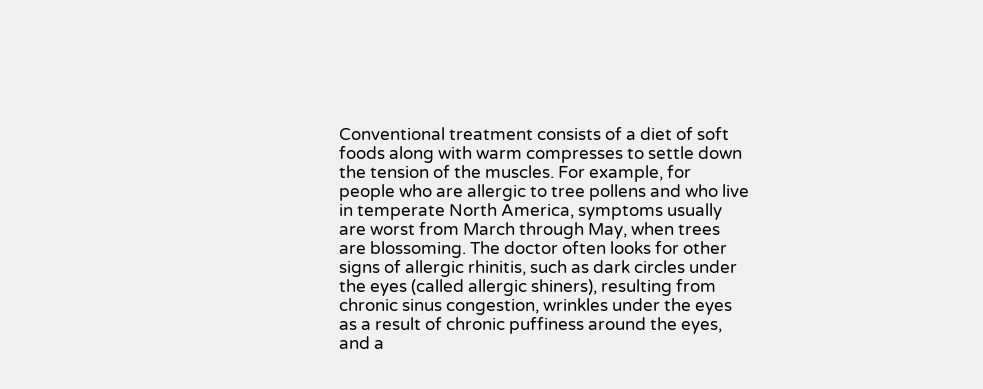Conventional treatment consists of a diet of soft foods along with warm compresses to settle down the tension of the muscles. For example, for people who are allergic to tree pollens and who live in temperate North America, symptoms usually are worst from March through May, when trees are blossoming. The doctor often looks for other signs of allergic rhinitis, such as dark circles under the eyes (called allergic shiners), resulting from chronic sinus congestion, wrinkles under the eyes as a result of chronic puffiness around the eyes, and a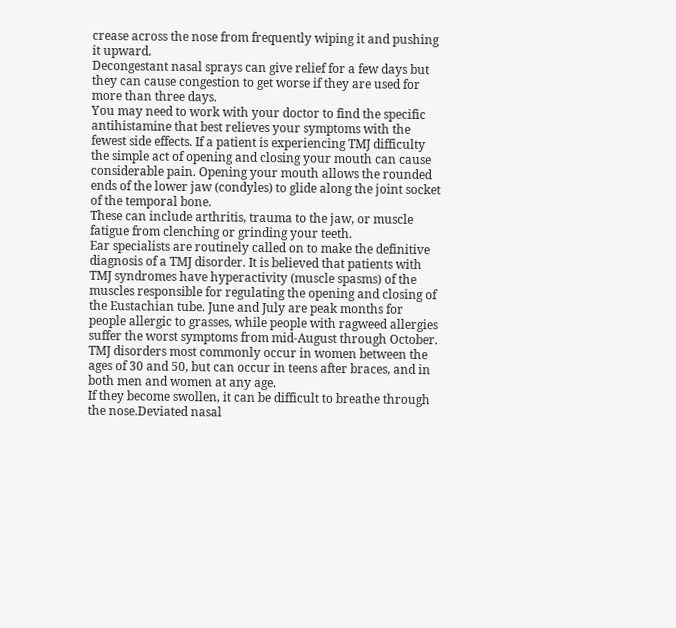crease across the nose from frequently wiping it and pushing it upward.
Decongestant nasal sprays can give relief for a few days but they can cause congestion to get worse if they are used for more than three days.
You may need to work with your doctor to find the specific antihistamine that best relieves your symptoms with the fewest side effects. If a patient is experiencing TMJ difficulty the simple act of opening and closing your mouth can cause considerable pain. Opening your mouth allows the rounded ends of the lower jaw (condyles) to glide along the joint socket of the temporal bone.
These can include arthritis, trauma to the jaw, or muscle fatigue from clenching or grinding your teeth.
Ear specialists are routinely called on to make the definitive diagnosis of a TMJ disorder. It is believed that patients with TMJ syndromes have hyperactivity (muscle spasms) of the muscles responsible for regulating the opening and closing of the Eustachian tube. June and July are peak months for people allergic to grasses, while people with ragweed allergies suffer the worst symptoms from mid-August through October. TMJ disorders most commonly occur in women between the ages of 30 and 50, but can occur in teens after braces, and in both men and women at any age.
If they become swollen, it can be difficult to breathe through the nose.Deviated nasal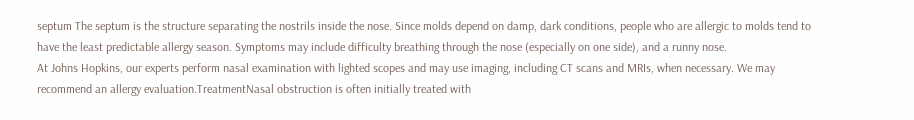septum The septum is the structure separating the nostrils inside the nose. Since molds depend on damp, dark conditions, people who are allergic to molds tend to have the least predictable allergy season. Symptoms may include difficulty breathing through the nose (especially on one side), and a runny nose.
At Johns Hopkins, our experts perform nasal examination with lighted scopes and may use imaging, including CT scans and MRIs, when necessary. We may recommend an allergy evaluation.TreatmentNasal obstruction is often initially treated with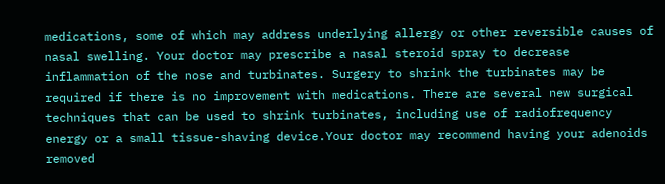medications, some of which may address underlying allergy or other reversible causes of nasal swelling. Your doctor may prescribe a nasal steroid spray to decrease inflammation of the nose and turbinates. Surgery to shrink the turbinates may be required if there is no improvement with medications. There are several new surgical techniques that can be used to shrink turbinates, including use of radiofrequency energy or a small tissue-shaving device.Your doctor may recommend having your adenoids removed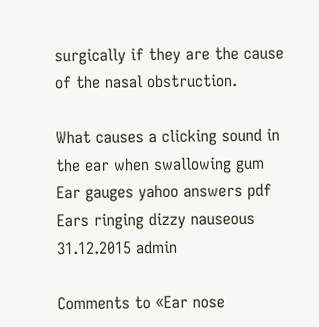surgically if they are the cause of the nasal obstruction.

What causes a clicking sound in the ear when swallowing gum
Ear gauges yahoo answers pdf
Ears ringing dizzy nauseous
31.12.2015 admin

Comments to «Ear nose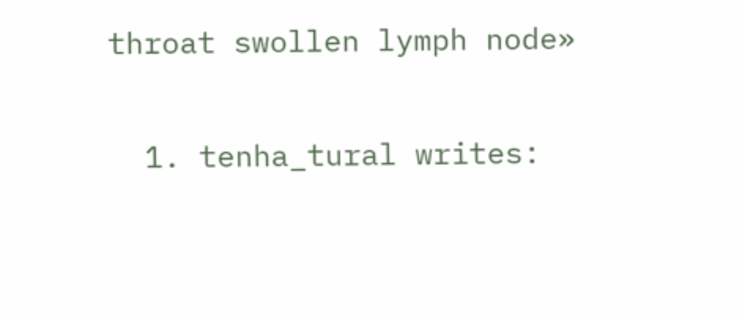throat swollen lymph node»

  1. tenha_tural writes: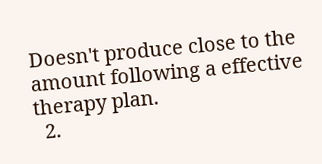Doesn't produce close to the amount following a effective therapy plan.
  2.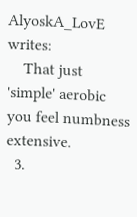AlyoskA_LovE writes:
    That just 'simple' aerobic you feel numbness extensive.
  3.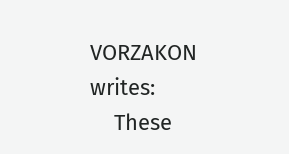VORZAKON writes:
    These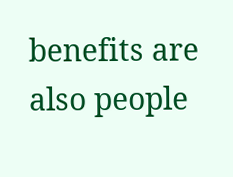benefits are also people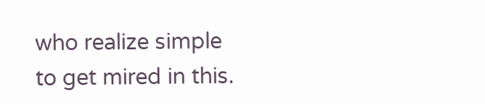who realize simple to get mired in this.